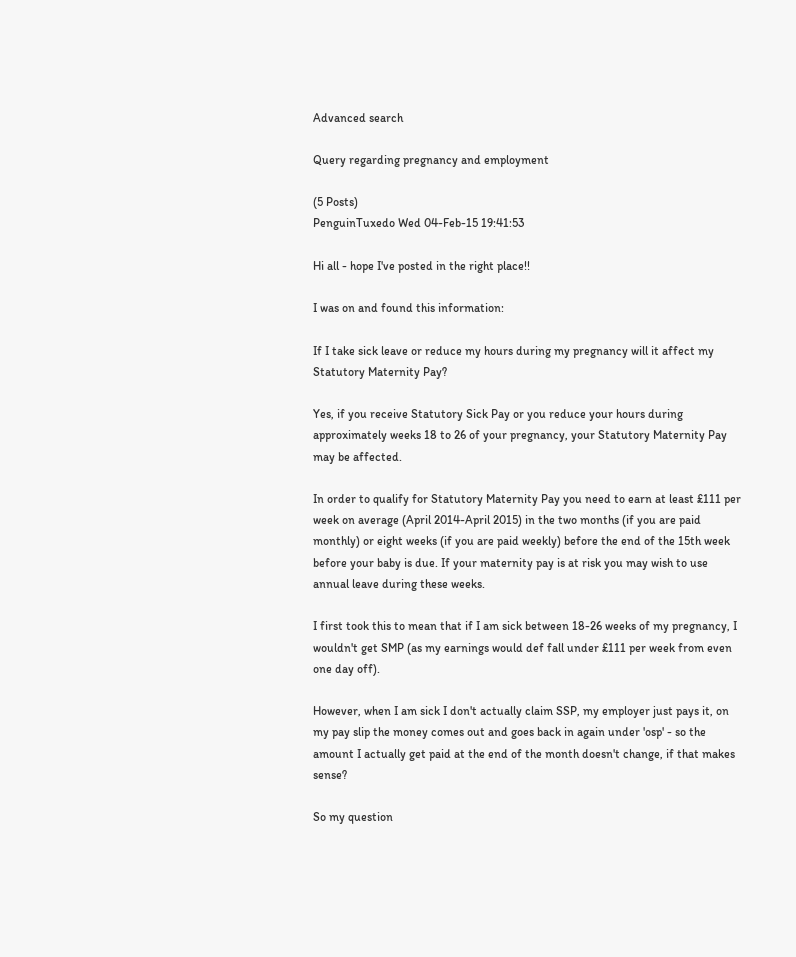Advanced search

Query regarding pregnancy and employment

(5 Posts)
PenguinTuxedo Wed 04-Feb-15 19:41:53

Hi all - hope I've posted in the right place!!

I was on and found this information:

If I take sick leave or reduce my hours during my pregnancy will it affect my Statutory Maternity Pay?

Yes, if you receive Statutory Sick Pay or you reduce your hours during approximately weeks 18 to 26 of your pregnancy, your Statutory Maternity Pay may be affected.

In order to qualify for Statutory Maternity Pay you need to earn at least £111 per week on average (April 2014-April 2015) in the two months (if you are paid monthly) or eight weeks (if you are paid weekly) before the end of the 15th week before your baby is due. If your maternity pay is at risk you may wish to use annual leave during these weeks.

I first took this to mean that if I am sick between 18-26 weeks of my pregnancy, I wouldn't get SMP (as my earnings would def fall under £111 per week from even one day off).

However, when I am sick I don't actually claim SSP, my employer just pays it, on my pay slip the money comes out and goes back in again under 'osp' - so the amount I actually get paid at the end of the month doesn't change, if that makes sense?

So my question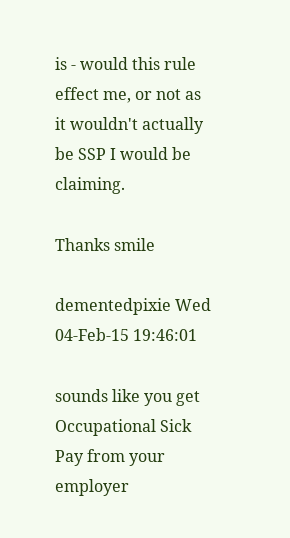is - would this rule effect me, or not as it wouldn't actually be SSP I would be claiming.

Thanks smile

dementedpixie Wed 04-Feb-15 19:46:01

sounds like you get Occupational Sick Pay from your employer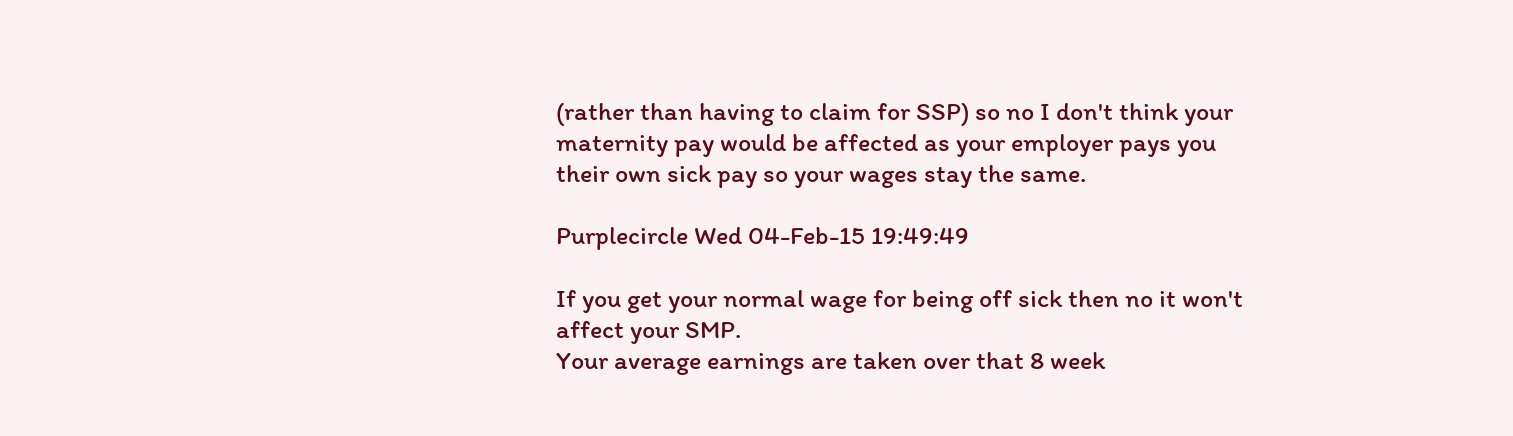(rather than having to claim for SSP) so no I don't think your maternity pay would be affected as your employer pays you their own sick pay so your wages stay the same.

Purplecircle Wed 04-Feb-15 19:49:49

If you get your normal wage for being off sick then no it won't affect your SMP.
Your average earnings are taken over that 8 week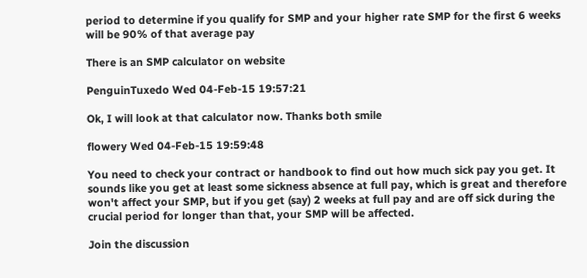period to determine if you qualify for SMP and your higher rate SMP for the first 6 weeks will be 90% of that average pay

There is an SMP calculator on website

PenguinTuxedo Wed 04-Feb-15 19:57:21

Ok, I will look at that calculator now. Thanks both smile

flowery Wed 04-Feb-15 19:59:48

You need to check your contract or handbook to find out how much sick pay you get. It sounds like you get at least some sickness absence at full pay, which is great and therefore won't affect your SMP, but if you get (say) 2 weeks at full pay and are off sick during the crucial period for longer than that, your SMP will be affected.

Join the discussion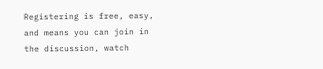Registering is free, easy, and means you can join in the discussion, watch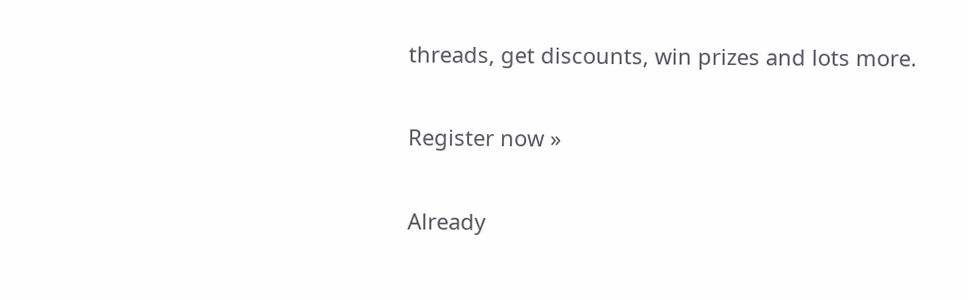threads, get discounts, win prizes and lots more.

Register now »

Already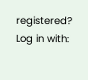registered? Log in with: